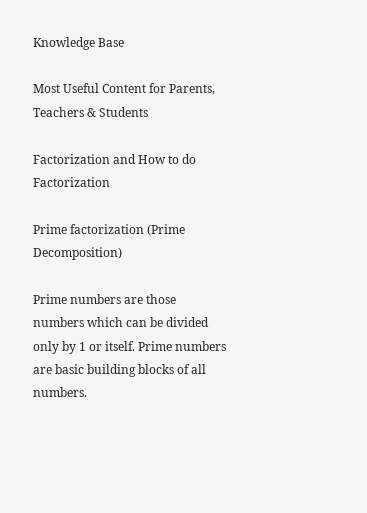Knowledge Base

Most Useful Content for Parents, Teachers & Students

Factorization and How to do Factorization

Prime factorization (Prime Decomposition)

Prime numbers are those numbers which can be divided only by 1 or itself. Prime numbers are basic building blocks of all numbers.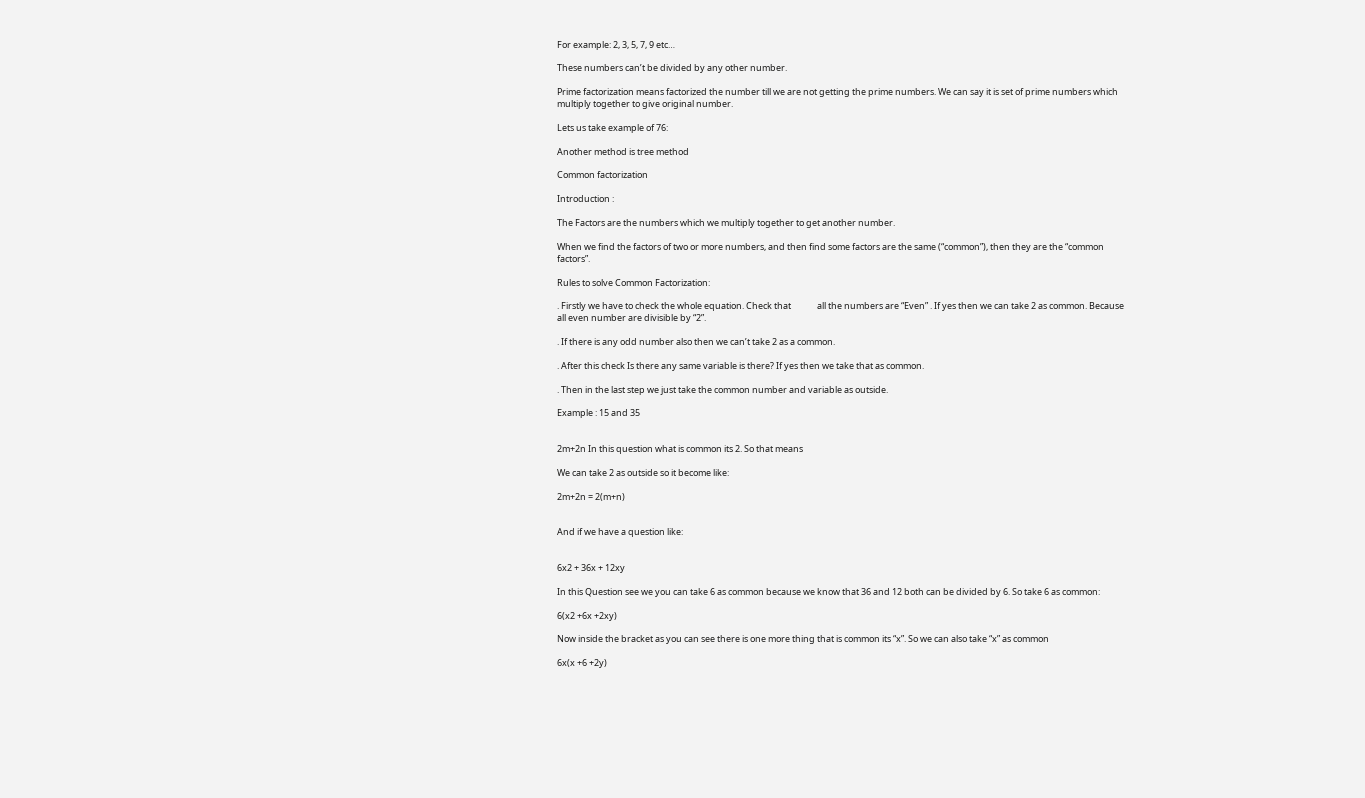For example: 2, 3, 5, 7, 9 etc…

These numbers can’t be divided by any other number.

Prime factorization means factorized the number till we are not getting the prime numbers. We can say it is set of prime numbers which multiply together to give original number.

Lets us take example of 76:

Another method is tree method

Common factorization

Introduction :

The Factors are the numbers which we multiply together to get another number.

When we find the factors of two or more numbers, and then find some factors are the same (“common”), then they are the “common factors”.

Rules to solve Common Factorization:

. Firstly we have to check the whole equation. Check that             all the numbers are “Even” . If yes then we can take 2 as common. Because all even number are divisible by “2”.

. If there is any odd number also then we can’t take 2 as a common.

. After this check Is there any same variable is there? If yes then we take that as common.

. Then in the last step we just take the common number and variable as outside.

Example : 15 and 35


2m+2n In this question what is common its 2. So that means

We can take 2 as outside so it become like:

2m+2n = 2(m+n)


And if we have a question like:


6x2 + 36x + 12xy

In this Question see we you can take 6 as common because we know that 36 and 12 both can be divided by 6. So take 6 as common:

6(x2 +6x +2xy)

Now inside the bracket as you can see there is one more thing that is common its “x”. So we can also take “x” as common

6x(x +6 +2y)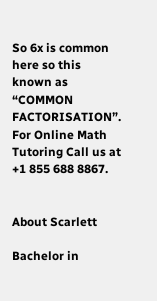So 6x is common here so this known as “COMMON FACTORISATION”.
For Online Math Tutoring Call us at +1 855 688 8867.


About Scarlett

Bachelor in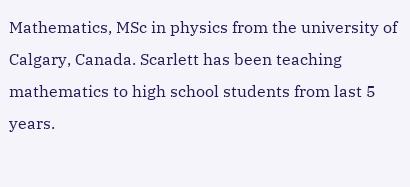Mathematics, MSc in physics from the university of Calgary, Canada. Scarlett has been teaching mathematics to high school students from last 5 years.